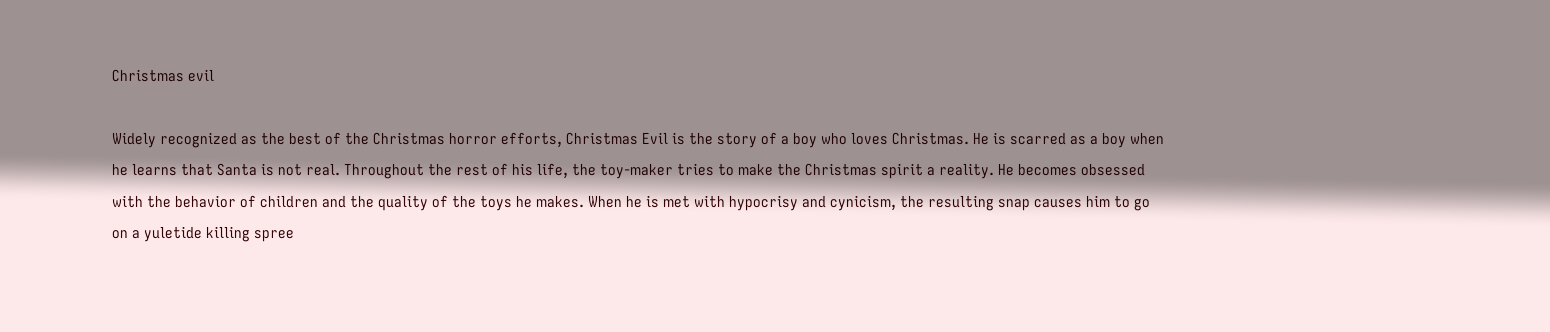Christmas evil

Widely recognized as the best of the Christmas horror efforts, Christmas Evil is the story of a boy who loves Christmas. He is scarred as a boy when he learns that Santa is not real. Throughout the rest of his life, the toy-maker tries to make the Christmas spirit a reality. He becomes obsessed with the behavior of children and the quality of the toys he makes. When he is met with hypocrisy and cynicism, the resulting snap causes him to go on a yuletide killing spree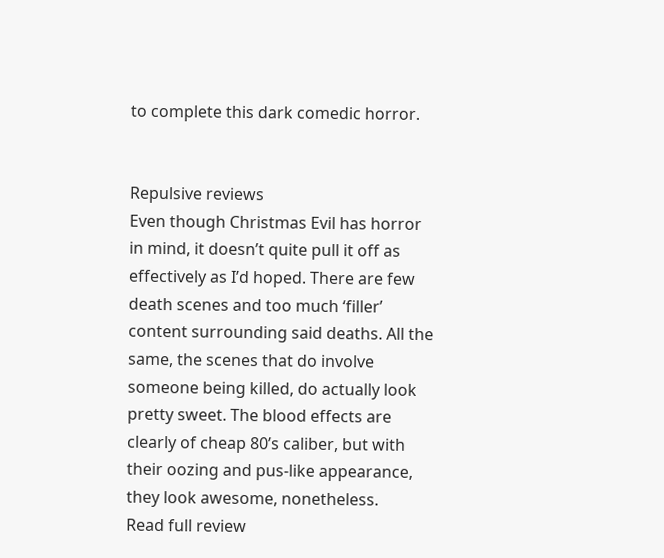to complete this dark comedic horror.


Repulsive reviews
Even though Christmas Evil has horror in mind, it doesn’t quite pull it off as effectively as I’d hoped. There are few death scenes and too much ‘filler’ content surrounding said deaths. All the same, the scenes that do involve someone being killed, do actually look pretty sweet. The blood effects are clearly of cheap 80’s caliber, but with their oozing and pus-like appearance, they look awesome, nonetheless.
Read full review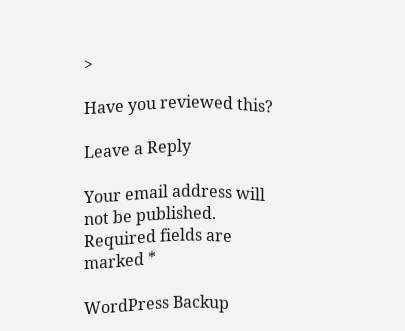>

Have you reviewed this?

Leave a Reply

Your email address will not be published. Required fields are marked *

WordPress Backup